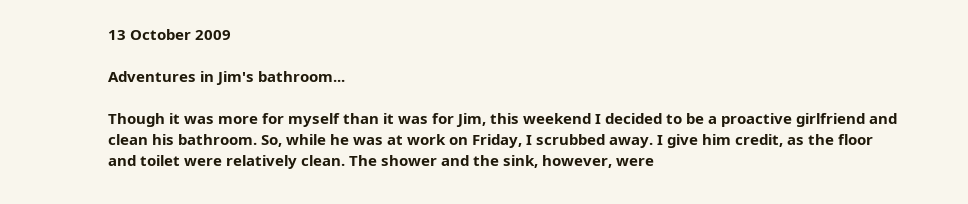13 October 2009

Adventures in Jim's bathroom...

Though it was more for myself than it was for Jim, this weekend I decided to be a proactive girlfriend and clean his bathroom. So, while he was at work on Friday, I scrubbed away. I give him credit, as the floor and toilet were relatively clean. The shower and the sink, however, were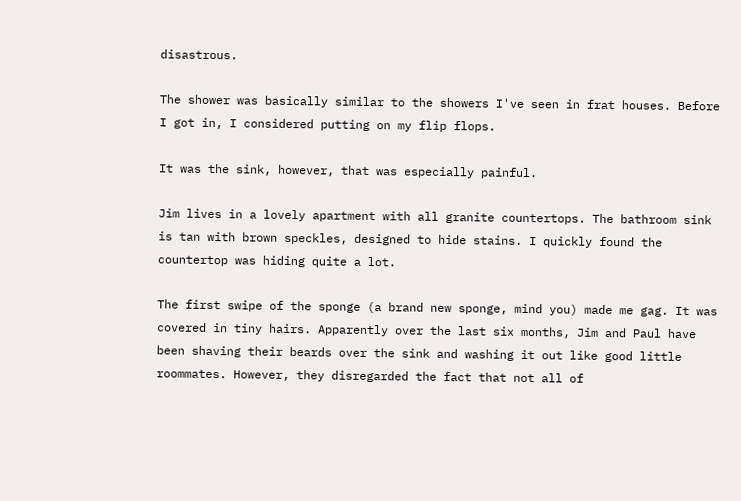disastrous.

The shower was basically similar to the showers I've seen in frat houses. Before I got in, I considered putting on my flip flops.

It was the sink, however, that was especially painful.

Jim lives in a lovely apartment with all granite countertops. The bathroom sink is tan with brown speckles, designed to hide stains. I quickly found the countertop was hiding quite a lot.

The first swipe of the sponge (a brand new sponge, mind you) made me gag. It was covered in tiny hairs. Apparently over the last six months, Jim and Paul have been shaving their beards over the sink and washing it out like good little roommates. However, they disregarded the fact that not all of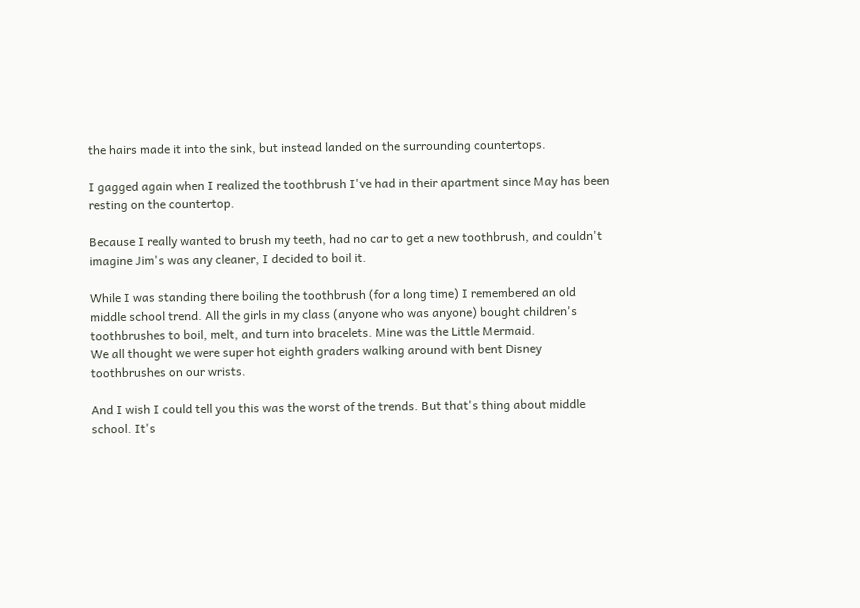the hairs made it into the sink, but instead landed on the surrounding countertops.

I gagged again when I realized the toothbrush I've had in their apartment since May has been resting on the countertop.

Because I really wanted to brush my teeth, had no car to get a new toothbrush, and couldn't imagine Jim's was any cleaner, I decided to boil it.

While I was standing there boiling the toothbrush (for a long time) I remembered an old middle school trend. All the girls in my class (anyone who was anyone) bought children's toothbrushes to boil, melt, and turn into bracelets. Mine was the Little Mermaid.
We all thought we were super hot eighth graders walking around with bent Disney toothbrushes on our wrists.

And I wish I could tell you this was the worst of the trends. But that's thing about middle school. It's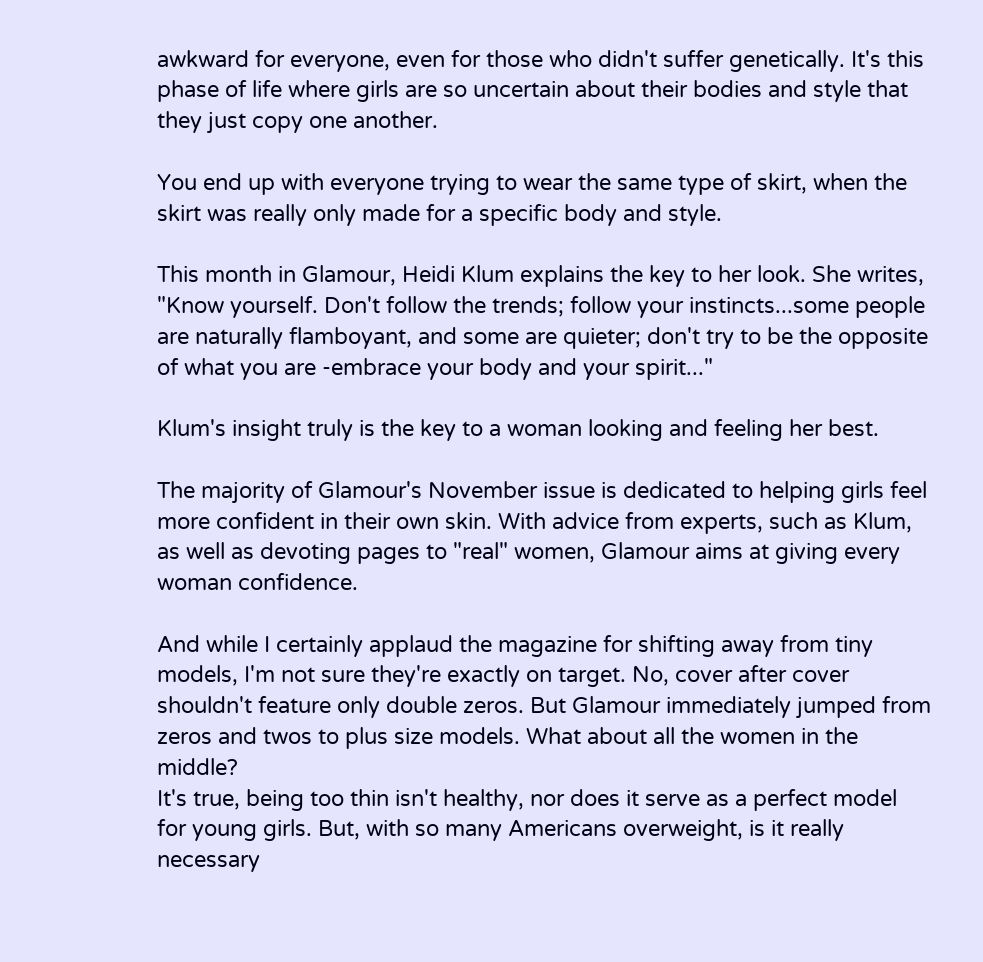awkward for everyone, even for those who didn't suffer genetically. It's this phase of life where girls are so uncertain about their bodies and style that they just copy one another.

You end up with everyone trying to wear the same type of skirt, when the skirt was really only made for a specific body and style.

This month in Glamour, Heidi Klum explains the key to her look. She writes, "Know yourself. Don't follow the trends; follow your instincts...some people are naturally flamboyant, and some are quieter; don't try to be the opposite of what you are -embrace your body and your spirit..."

Klum's insight truly is the key to a woman looking and feeling her best.

The majority of Glamour's November issue is dedicated to helping girls feel more confident in their own skin. With advice from experts, such as Klum, as well as devoting pages to "real" women, Glamour aims at giving every woman confidence.

And while I certainly applaud the magazine for shifting away from tiny models, I'm not sure they're exactly on target. No, cover after cover shouldn't feature only double zeros. But Glamour immediately jumped from zeros and twos to plus size models. What about all the women in the middle?
It's true, being too thin isn't healthy, nor does it serve as a perfect model for young girls. But, with so many Americans overweight, is it really necessary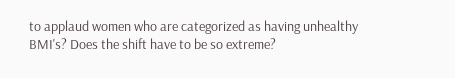to applaud women who are categorized as having unhealthy BMI's? Does the shift have to be so extreme?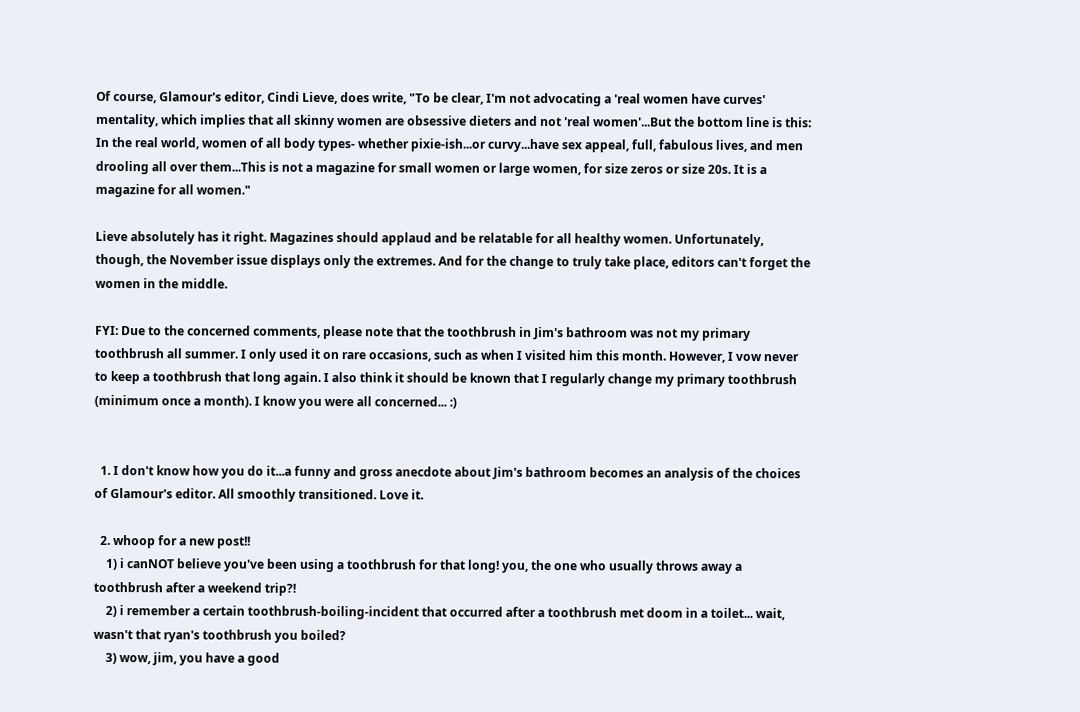Of course, Glamour's editor, Cindi Lieve, does write, "To be clear, I'm not advocating a 'real women have curves' mentality, which implies that all skinny women are obsessive dieters and not 'real women'...But the bottom line is this: In the real world, women of all body types- whether pixie-ish...or curvy...have sex appeal, full, fabulous lives, and men drooling all over them...This is not a magazine for small women or large women, for size zeros or size 20s. It is a magazine for all women."

Lieve absolutely has it right. Magazines should applaud and be relatable for all healthy women. Unfortunately, though, the November issue displays only the extremes. And for the change to truly take place, editors can't forget the women in the middle.

FYI: Due to the concerned comments, please note that the toothbrush in Jim's bathroom was not my primary toothbrush all summer. I only used it on rare occasions, such as when I visited him this month. However, I vow never to keep a toothbrush that long again. I also think it should be known that I regularly change my primary toothbrush (minimum once a month). I know you were all concerned... :)


  1. I don't know how you do it...a funny and gross anecdote about Jim's bathroom becomes an analysis of the choices of Glamour's editor. All smoothly transitioned. Love it.

  2. whoop for a new post!!
    1) i canNOT believe you've been using a toothbrush for that long! you, the one who usually throws away a toothbrush after a weekend trip?!
    2) i remember a certain toothbrush-boiling-incident that occurred after a toothbrush met doom in a toilet... wait, wasn't that ryan's toothbrush you boiled?
    3) wow, jim, you have a good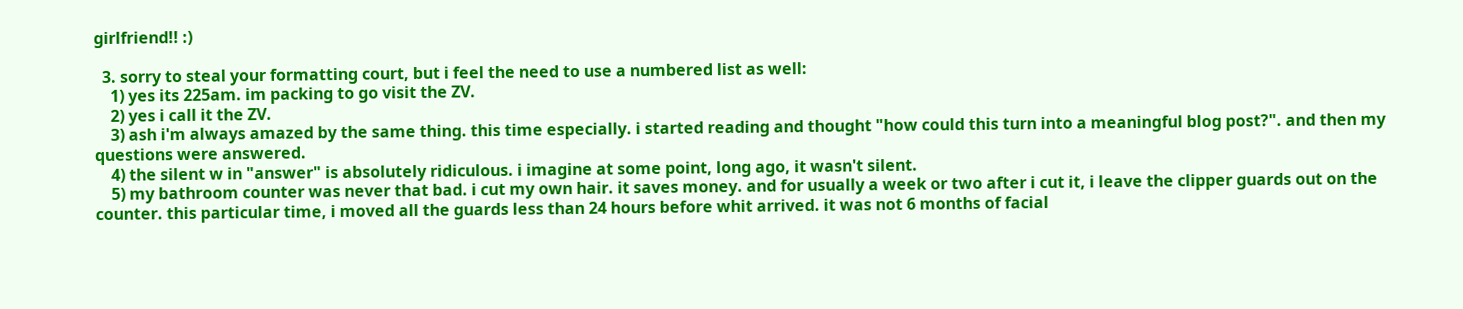girlfriend!! :)

  3. sorry to steal your formatting court, but i feel the need to use a numbered list as well:
    1) yes its 225am. im packing to go visit the ZV.
    2) yes i call it the ZV.
    3) ash i'm always amazed by the same thing. this time especially. i started reading and thought "how could this turn into a meaningful blog post?". and then my questions were answered.
    4) the silent w in "answer" is absolutely ridiculous. i imagine at some point, long ago, it wasn't silent.
    5) my bathroom counter was never that bad. i cut my own hair. it saves money. and for usually a week or two after i cut it, i leave the clipper guards out on the counter. this particular time, i moved all the guards less than 24 hours before whit arrived. it was not 6 months of facial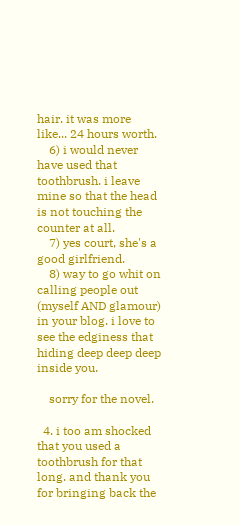hair. it was more like... 24 hours worth.
    6) i would never have used that toothbrush. i leave mine so that the head is not touching the counter at all.
    7) yes court, she's a good girlfriend.
    8) way to go whit on calling people out (myself AND glamour) in your blog. i love to see the edginess that hiding deep deep deep inside you.

    sorry for the novel.

  4. i too am shocked that you used a toothbrush for that long. and thank you for bringing back the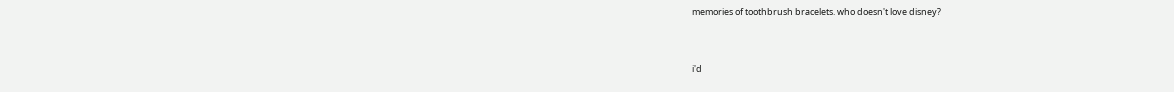memories of toothbrush bracelets. who doesn't love disney?


i'd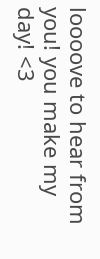loooove to hear from you! you make my day! <3